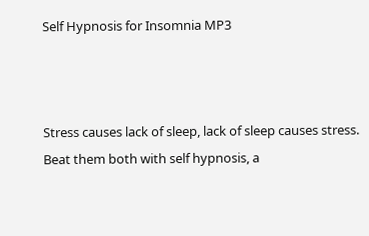Self Hypnosis for Insomnia MP3



Stress causes lack of sleep, lack of sleep causes stress. Beat them both with self hypnosis, a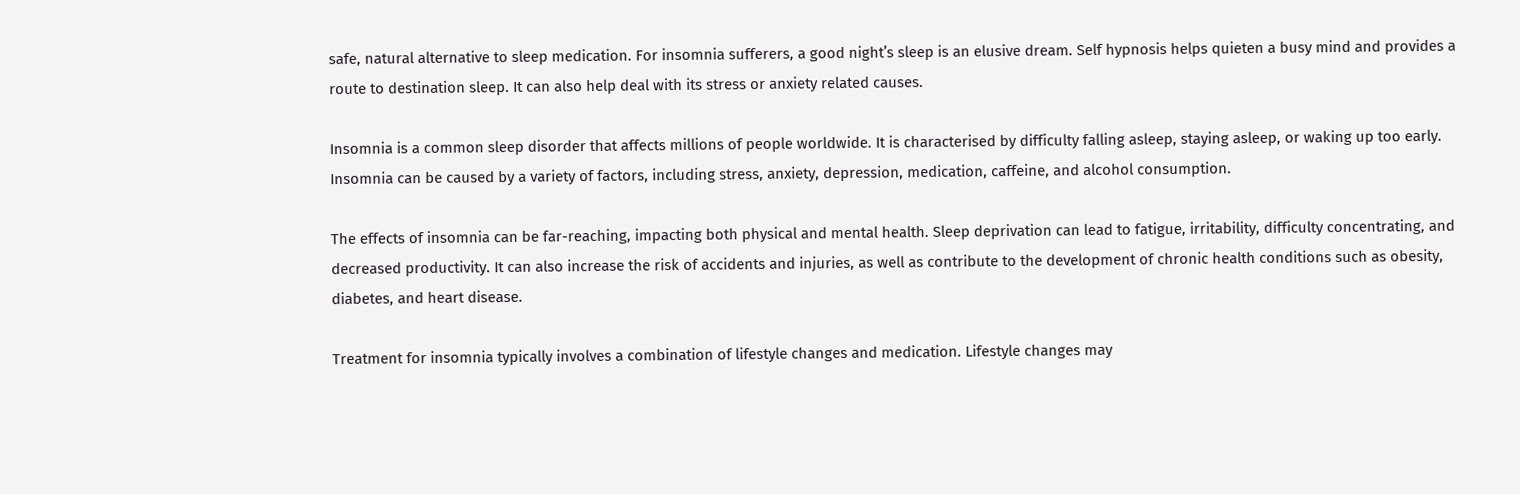safe, natural alternative to sleep medication. For insomnia sufferers, a good night’s sleep is an elusive dream. Self hypnosis helps quieten a busy mind and provides a route to destination sleep. It can also help deal with its stress or anxiety related causes.

Insomnia is a common sleep disorder that affects millions of people worldwide. It is characterised by difficulty falling asleep, staying asleep, or waking up too early. Insomnia can be caused by a variety of factors, including stress, anxiety, depression, medication, caffeine, and alcohol consumption.

The effects of insomnia can be far-reaching, impacting both physical and mental health. Sleep deprivation can lead to fatigue, irritability, difficulty concentrating, and decreased productivity. It can also increase the risk of accidents and injuries, as well as contribute to the development of chronic health conditions such as obesity, diabetes, and heart disease.

Treatment for insomnia typically involves a combination of lifestyle changes and medication. Lifestyle changes may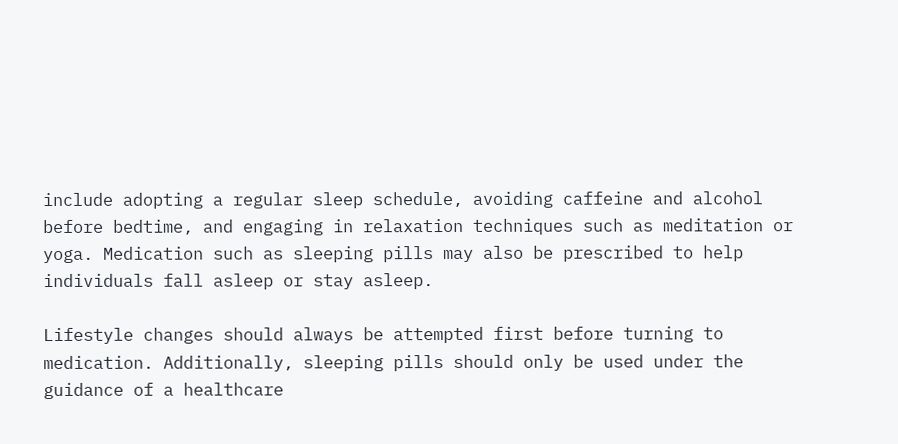include adopting a regular sleep schedule, avoiding caffeine and alcohol before bedtime, and engaging in relaxation techniques such as meditation or yoga. Medication such as sleeping pills may also be prescribed to help individuals fall asleep or stay asleep.

Lifestyle changes should always be attempted first before turning to medication. Additionally, sleeping pills should only be used under the guidance of a healthcare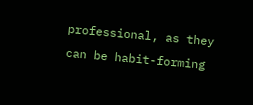professional, as they can be habit-forming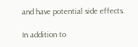and have potential side effects.

In addition to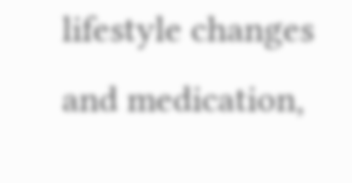lifestyle changes and medication,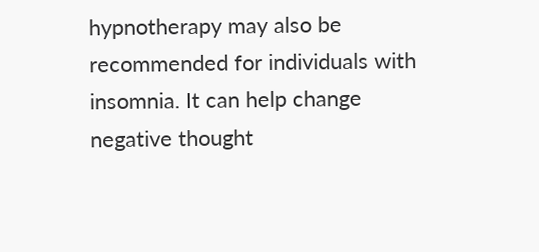hypnotherapy may also be recommended for individuals with insomnia. It can help change negative thought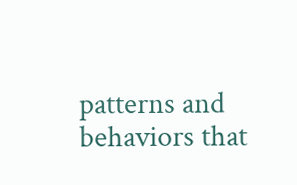patterns and behaviors that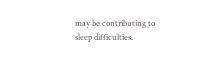may be contributing to sleep difficulties.